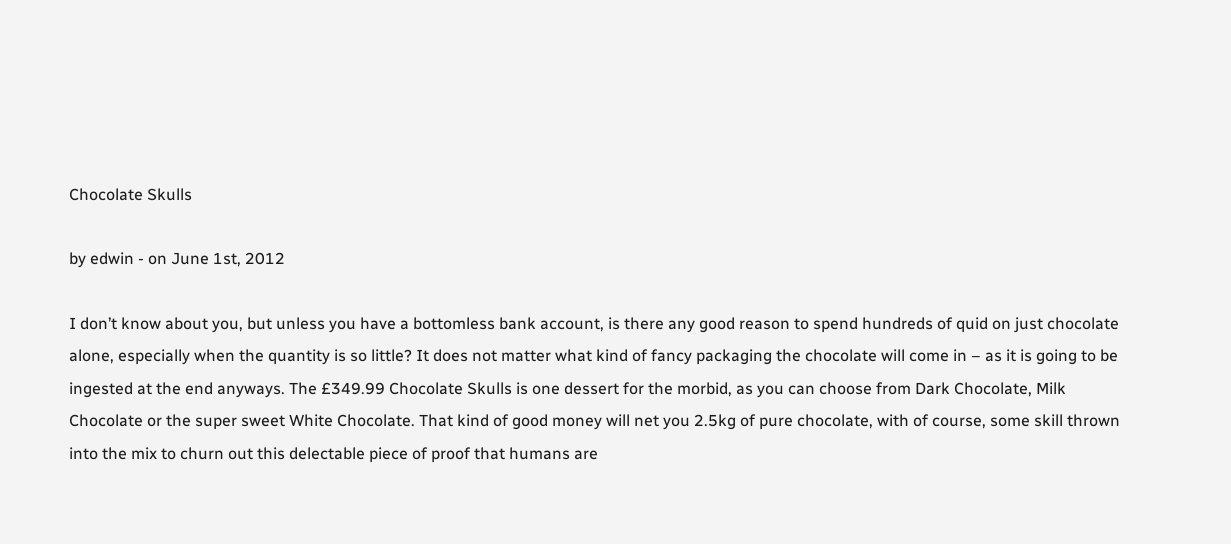Chocolate Skulls

by edwin - on June 1st, 2012

I don’t know about you, but unless you have a bottomless bank account, is there any good reason to spend hundreds of quid on just chocolate alone, especially when the quantity is so little? It does not matter what kind of fancy packaging the chocolate will come in – as it is going to be ingested at the end anyways. The £349.99 Chocolate Skulls is one dessert for the morbid, as you can choose from Dark Chocolate, Milk Chocolate or the super sweet White Chocolate. That kind of good money will net you 2.5kg of pure chocolate, with of course, some skill thrown into the mix to churn out this delectable piece of proof that humans are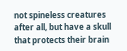not spineless creatures after all, but have a skull that protects their brain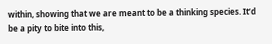within, showing that we are meant to be a thinking species. It’d be a pity to bite into this,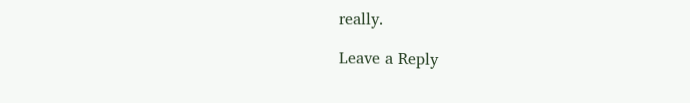really.

Leave a Reply